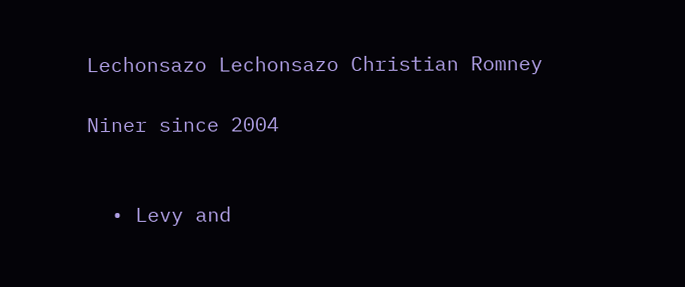Lechonsazo Lechonsazo Christian Romney

Niner since 2004


  • Levy and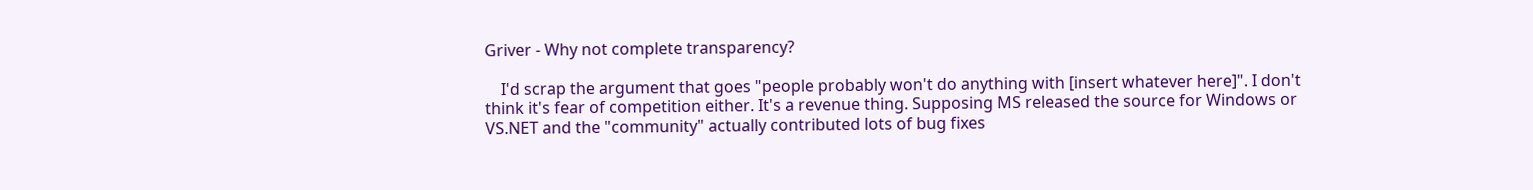Griver - Why not complete transparency?

    I'd scrap the argument that goes "people probably won't do anything with [insert whatever here]". I don't think it's fear of competition either. It's a revenue thing. Supposing MS released the source for Windows or VS.NET and the "community" actually contributed lots of bug fixes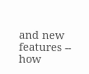and new features -- how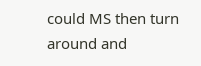could MS then turn around and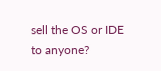sell the OS or IDE to anyone?